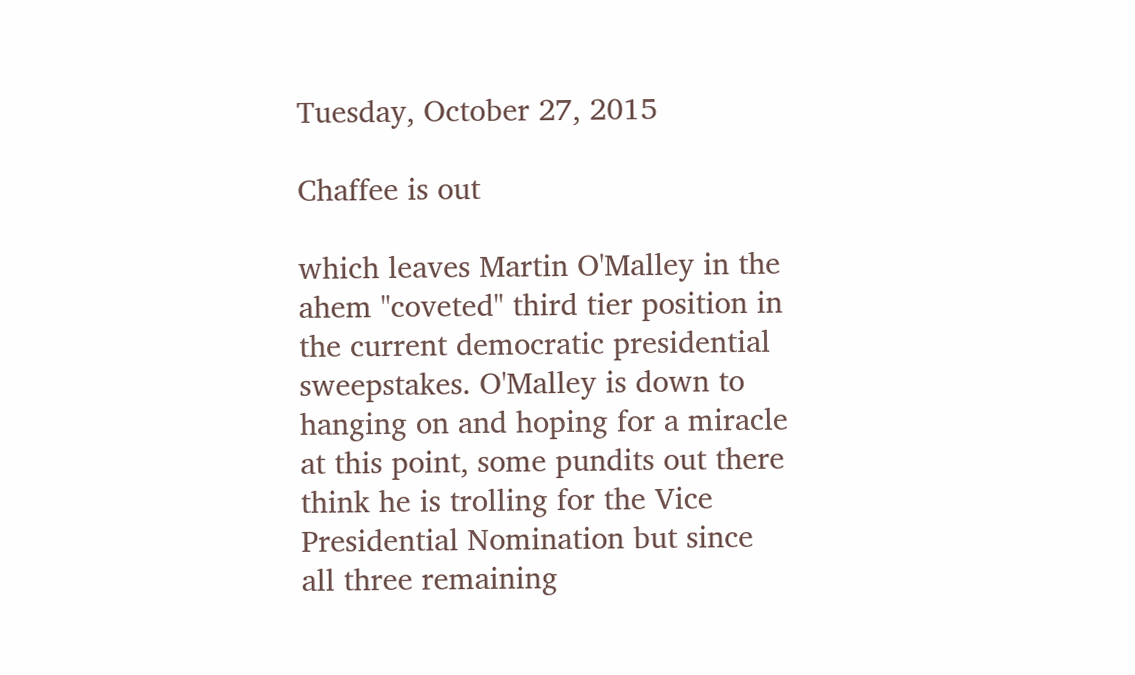Tuesday, October 27, 2015

Chaffee is out

which leaves Martin O'Malley in the ahem "coveted" third tier position in the current democratic presidential sweepstakes. O'Malley is down to hanging on and hoping for a miracle at this point, some pundits out there think he is trolling for the Vice Presidential Nomination but since all three remaining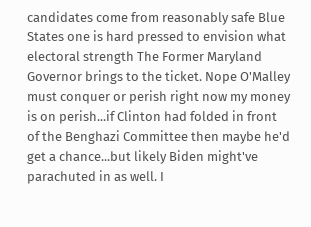candidates come from reasonably safe Blue States one is hard pressed to envision what electoral strength The Former Maryland Governor brings to the ticket. Nope O'Malley must conquer or perish right now my money is on perish...if Clinton had folded in front of the Benghazi Committee then maybe he'd get a chance...but likely Biden might've parachuted in as well. I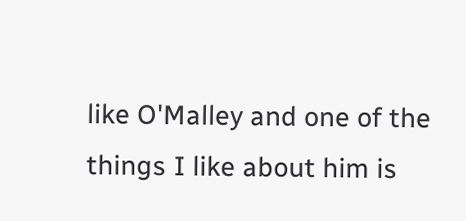like O'Malley and one of the things I like about him is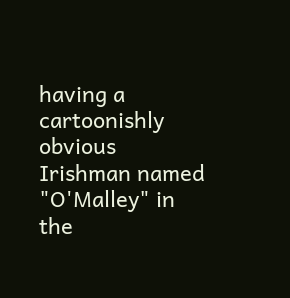having a cartoonishly obvious Irishman named "O'Malley" in the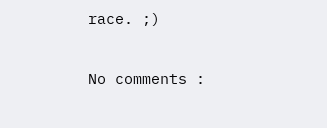race. ;)

No comments :